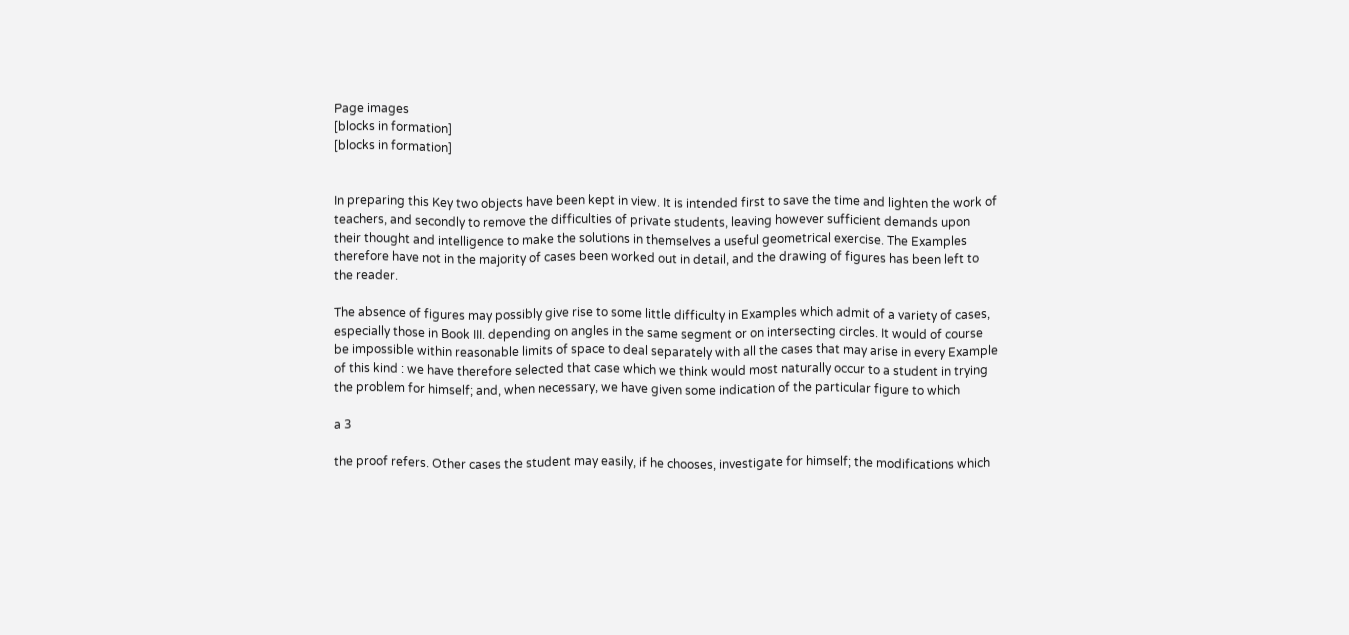Page images
[blocks in formation]
[blocks in formation]


In preparing this Key two objects have been kept in view. It is intended first to save the time and lighten the work of teachers, and secondly to remove the difficulties of private students, leaving however sufficient demands upon their thought and intelligence to make the solutions in themselves a useful geometrical exercise. The Examples therefore have not in the majority of cases been worked out in detail, and the drawing of figures has been left to the reader.

The absence of figures may possibly give rise to some little difficulty in Examples which admit of a variety of cases, especially those in Book III. depending on angles in the same segment or on intersecting circles. It would of course be impossible within reasonable limits of space to deal separately with all the cases that may arise in every Example of this kind : we have therefore selected that case which we think would most naturally occur to a student in trying the problem for himself; and, when necessary, we have given some indication of the particular figure to which

a 3

the proof refers. Other cases the student may easily, if he chooses, investigate for himself; the modifications which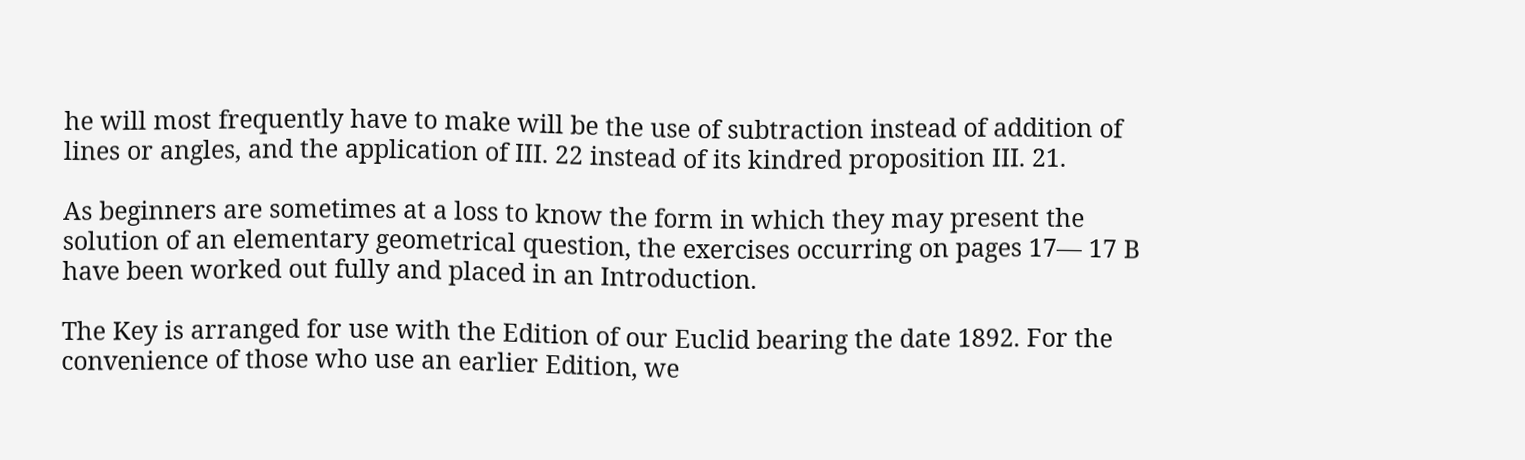he will most frequently have to make will be the use of subtraction instead of addition of lines or angles, and the application of III. 22 instead of its kindred proposition III. 21.

As beginners are sometimes at a loss to know the form in which they may present the solution of an elementary geometrical question, the exercises occurring on pages 17— 17 B have been worked out fully and placed in an Introduction.

The Key is arranged for use with the Edition of our Euclid bearing the date 1892. For the convenience of those who use an earlier Edition, we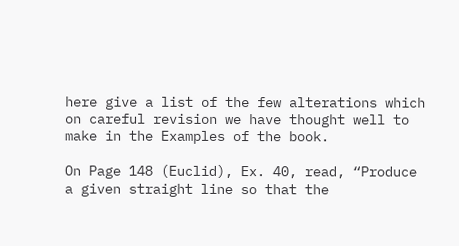here give a list of the few alterations which on careful revision we have thought well to make in the Examples of the book.

On Page 148 (Euclid), Ex. 40, read, “Produce a given straight line so that the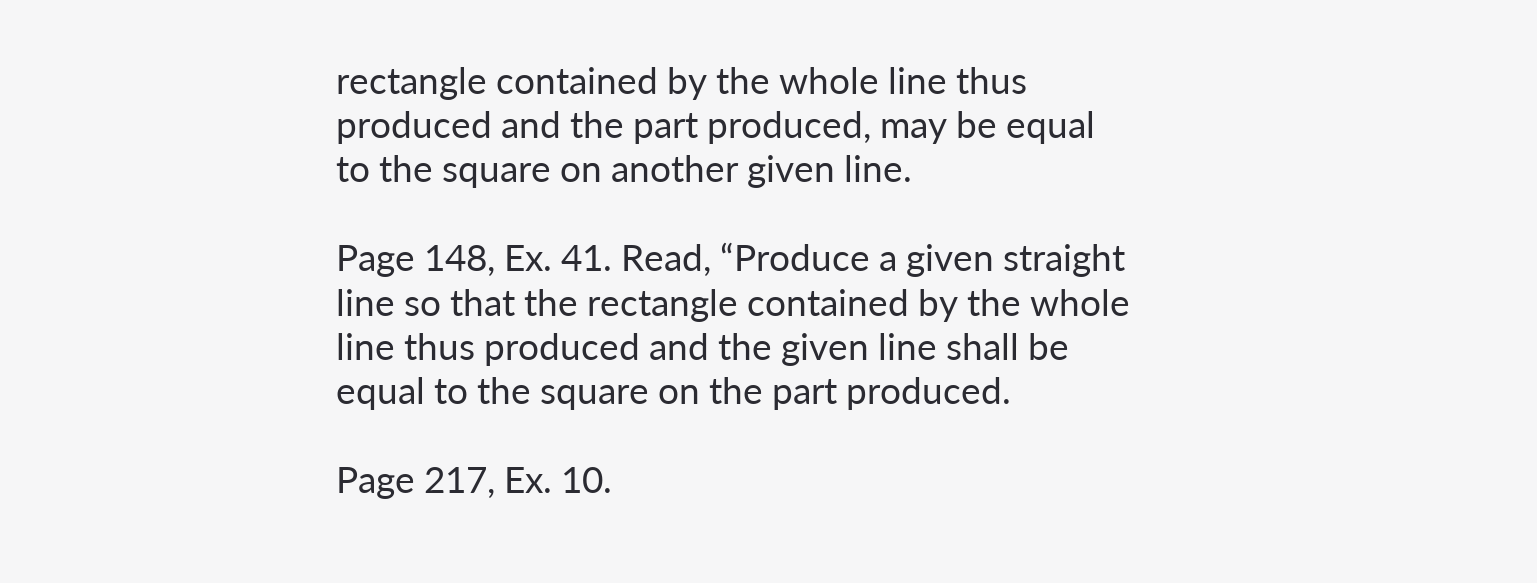rectangle contained by the whole line thus produced and the part produced, may be equal to the square on another given line.

Page 148, Ex. 41. Read, “Produce a given straight line so that the rectangle contained by the whole line thus produced and the given line shall be equal to the square on the part produced.

Page 217, Ex. 10.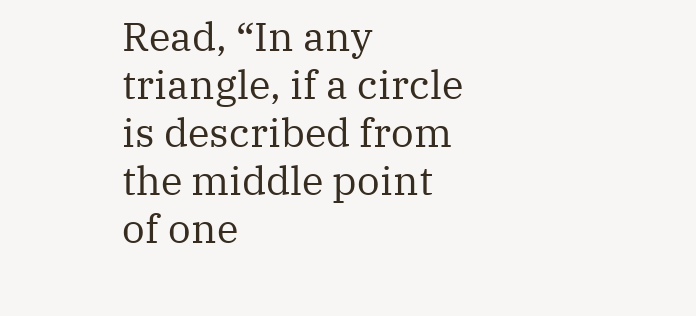Read, “In any triangle, if a circle is described from the middle point of one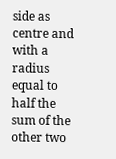side as centre and with a radius equal to half the sum of the other two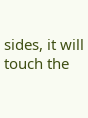sides, it will touch the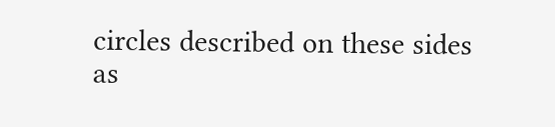circles described on these sides as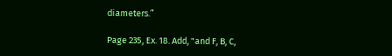diameters.”

Page 235, Ex. 18. Add, "and F, B, C,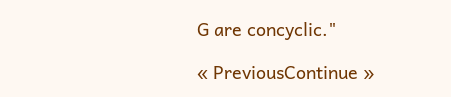G are concyclic."

« PreviousContinue »